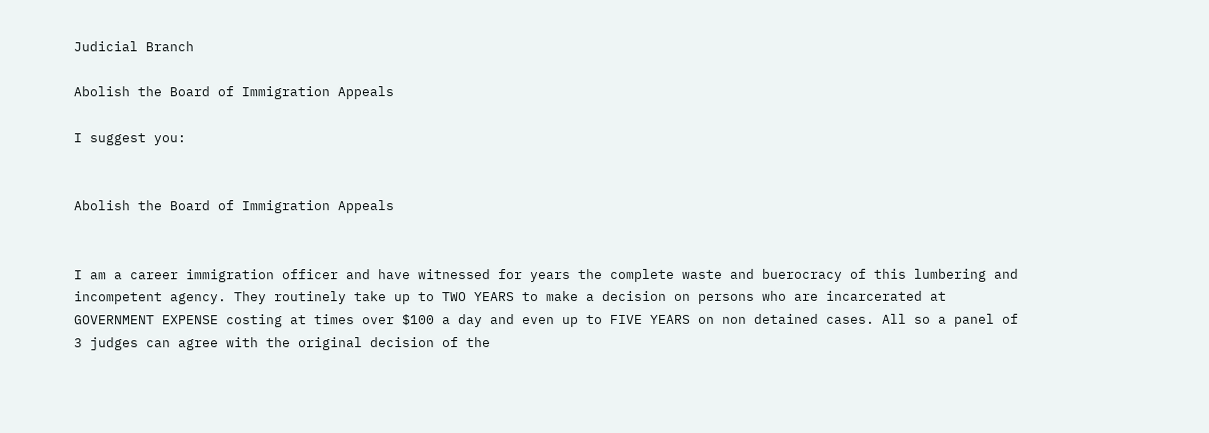Judicial Branch

Abolish the Board of Immigration Appeals

I suggest you:


Abolish the Board of Immigration Appeals


I am a career immigration officer and have witnessed for years the complete waste and buerocracy of this lumbering and incompetent agency. They routinely take up to TWO YEARS to make a decision on persons who are incarcerated at GOVERNMENT EXPENSE costing at times over $100 a day and even up to FIVE YEARS on non detained cases. All so a panel of 3 judges can agree with the original decision of the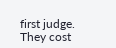first judge. They cost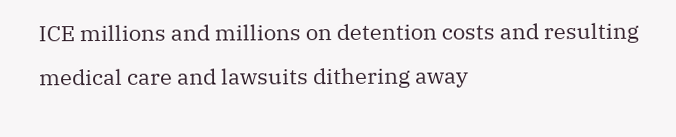ICE millions and millions on detention costs and resulting medical care and lawsuits dithering away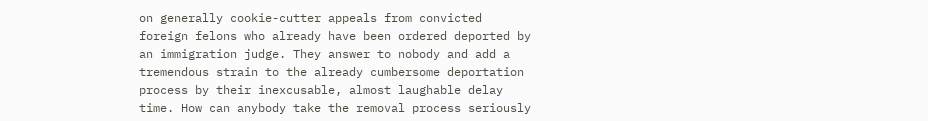on generally cookie-cutter appeals from convicted foreign felons who already have been ordered deported by an immigration judge. They answer to nobody and add a tremendous strain to the already cumbersome deportation process by their inexcusable, almost laughable delay time. How can anybody take the removal process seriously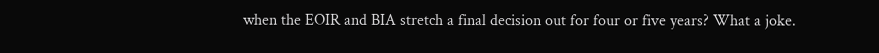when the EOIR and BIA stretch a final decision out for four or five years? What a joke.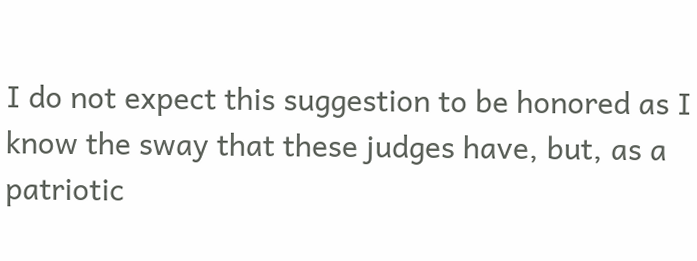I do not expect this suggestion to be honored as I know the sway that these judges have, but, as a patriotic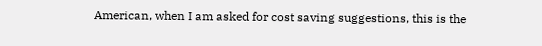American, when I am asked for cost saving suggestions, this is the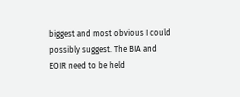biggest and most obvious I could possibly suggest. The BIA and EOIR need to be held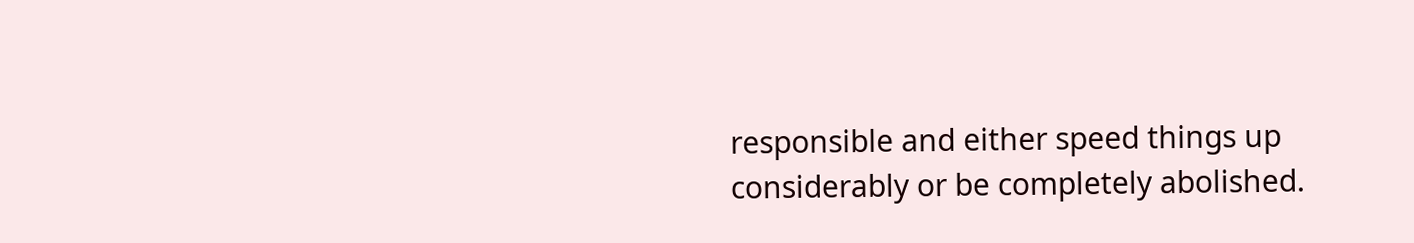responsible and either speed things up considerably or be completely abolished.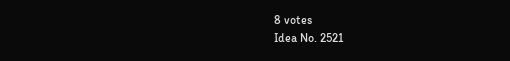8 votes
Idea No. 2521